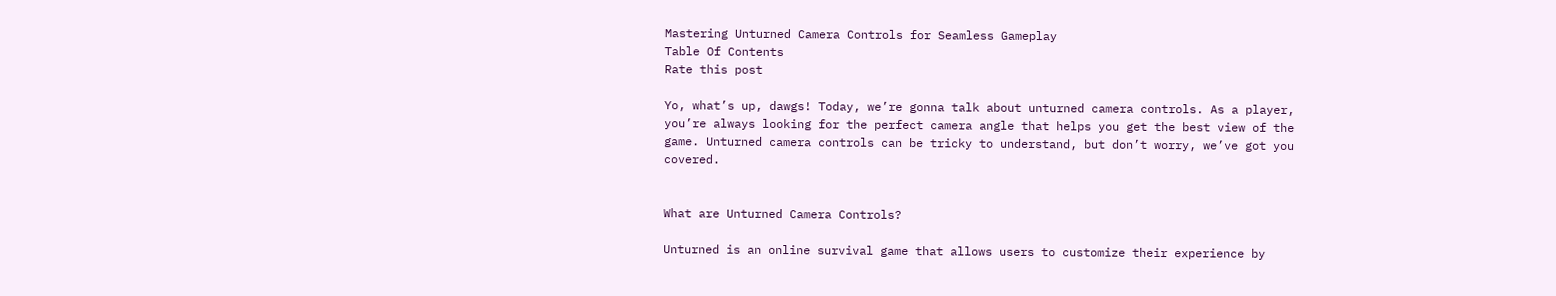Mastering Unturned Camera Controls for Seamless Gameplay
Table Of Contents
Rate this post

Yo, what’s up, dawgs! Today, we’re gonna talk about unturned camera controls. As a player, you’re always looking for the perfect camera angle that helps you get the best view of the game. Unturned camera controls can be tricky to understand, but don’t worry, we’ve got you covered.


What are Unturned Camera Controls?

Unturned is an online survival game that allows users to customize their experience by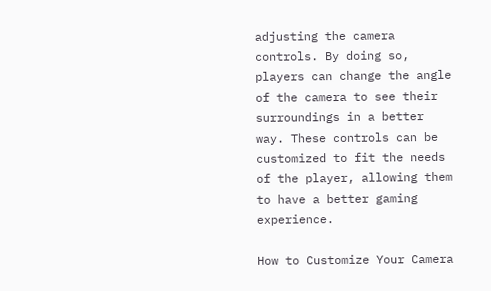adjusting the camera controls. By doing so, players can change the angle of the camera to see their surroundings in a better way. These controls can be customized to fit the needs of the player, allowing them to have a better gaming experience.

How to Customize Your Camera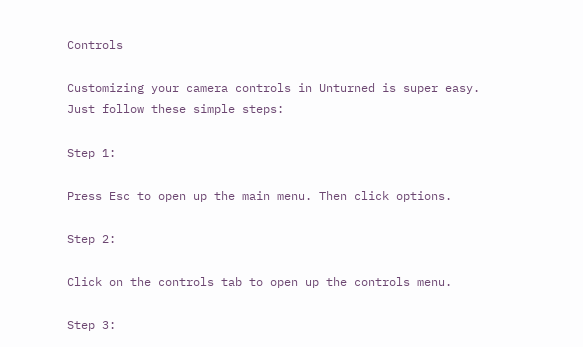Controls

Customizing your camera controls in Unturned is super easy. Just follow these simple steps:

Step 1:

Press Esc to open up the main menu. Then click options.

Step 2:

Click on the controls tab to open up the controls menu.

Step 3: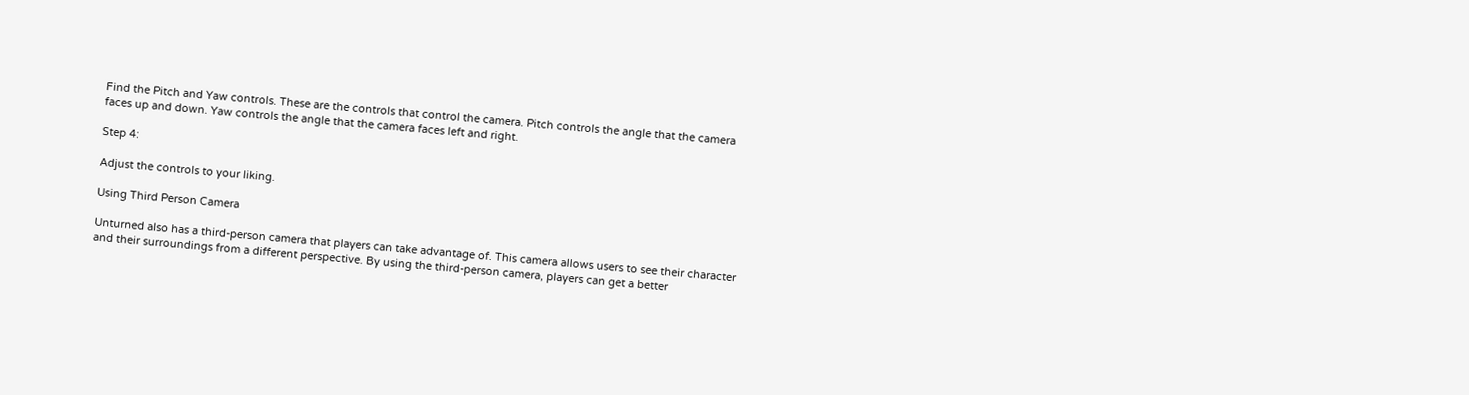Find the Pitch and Yaw controls. These are the controls that control the camera. Pitch controls the angle that the camera faces up and down. Yaw controls the angle that the camera faces left and right.

Step 4:

Adjust the controls to your liking.

Using Third Person Camera

Unturned also has a third-person camera that players can take advantage of. This camera allows users to see their character and their surroundings from a different perspective. By using the third-person camera, players can get a better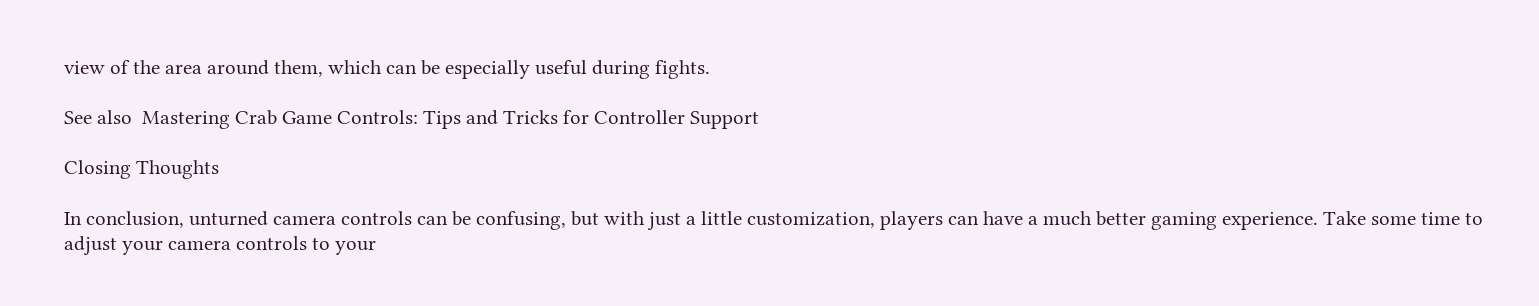view of the area around them, which can be especially useful during fights.

See also  Mastering Crab Game Controls: Tips and Tricks for Controller Support

Closing Thoughts

In conclusion, unturned camera controls can be confusing, but with just a little customization, players can have a much better gaming experience. Take some time to adjust your camera controls to your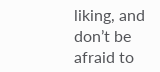liking, and don’t be afraid to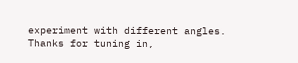experiment with different angles. Thanks for tuning in,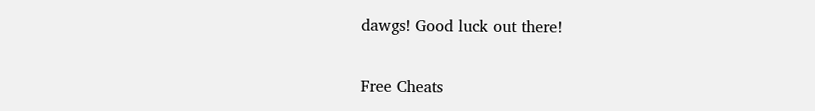dawgs! Good luck out there!

Free Cheats